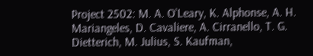Project 2502: M. A. O’Leary, K. Alphonse, A. H. Mariangeles, D. Cavaliere, A. Cirranello, T. G. Dietterich, M. Julius, S. Kaufman,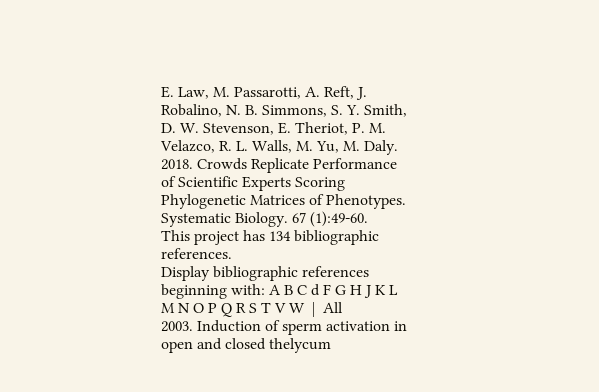E. Law, M. Passarotti, A. Reft, J. Robalino, N. B. Simmons, S. Y. Smith, D. W. Stevenson, E. Theriot, P. M. Velazco, R. L. Walls, M. Yu, M. Daly. 2018. Crowds Replicate Performance of Scientific Experts Scoring Phylogenetic Matrices of Phenotypes. Systematic Biology. 67 (1):49-60.
This project has 134 bibliographic references.
Display bibliographic references beginning with: A B C d F G H J K L M N O P Q R S T V W  |  All
2003. Induction of sperm activation in open and closed thelycum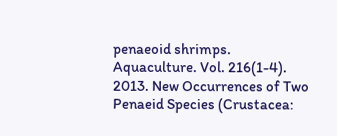penaeoid shrimps. Aquaculture. Vol. 216(1-4).
2013. New Occurrences of Two Penaeid Species (Crustacea: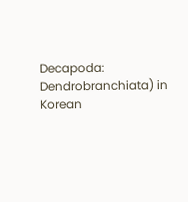Decapoda: Dendrobranchiata) in Korean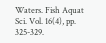Waters. Fish Aquat Sci. Vol. 16(4), pp. 325-329.